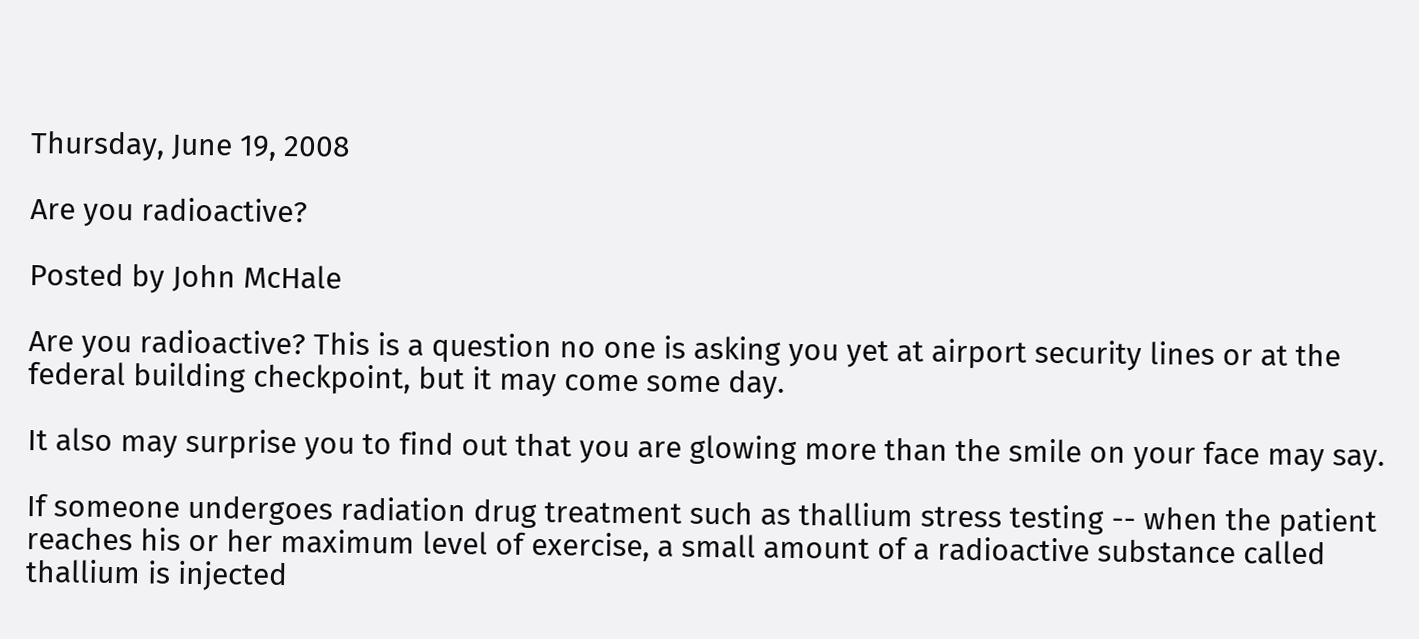Thursday, June 19, 2008

Are you radioactive?

Posted by John McHale

Are you radioactive? This is a question no one is asking you yet at airport security lines or at the federal building checkpoint, but it may come some day.

It also may surprise you to find out that you are glowing more than the smile on your face may say.

If someone undergoes radiation drug treatment such as thallium stress testing -- when the patient reaches his or her maximum level of exercise, a small amount of a radioactive substance called thallium is injected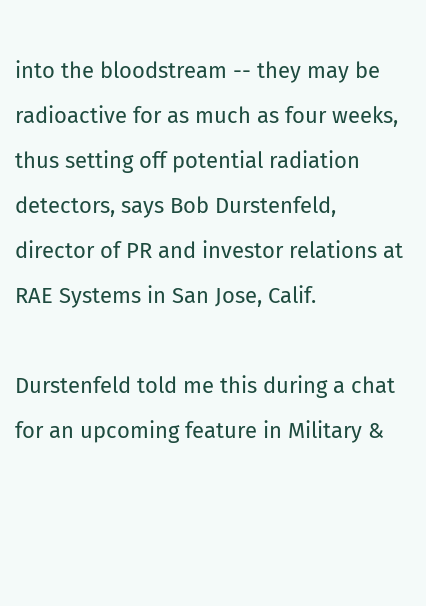into the bloodstream -- they may be radioactive for as much as four weeks, thus setting off potential radiation detectors, says Bob Durstenfeld, director of PR and investor relations at RAE Systems in San Jose, Calif.

Durstenfeld told me this during a chat for an upcoming feature in Military &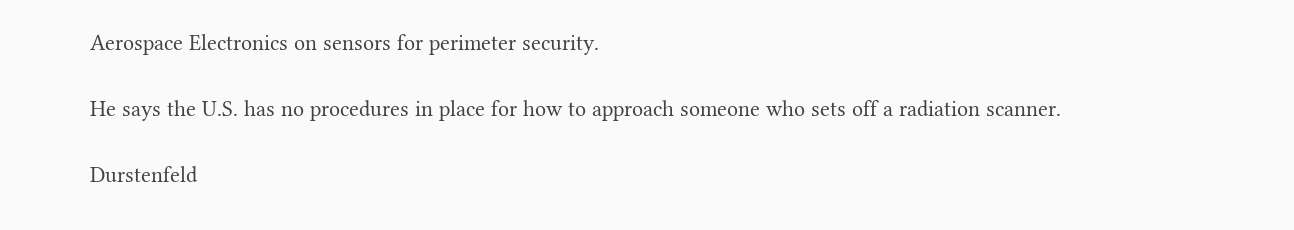Aerospace Electronics on sensors for perimeter security.

He says the U.S. has no procedures in place for how to approach someone who sets off a radiation scanner.

Durstenfeld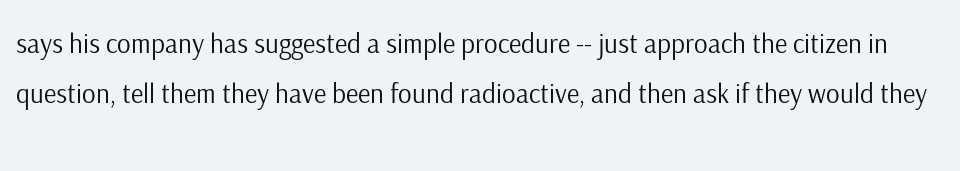says his company has suggested a simple procedure -- just approach the citizen in question, tell them they have been found radioactive, and then ask if they would they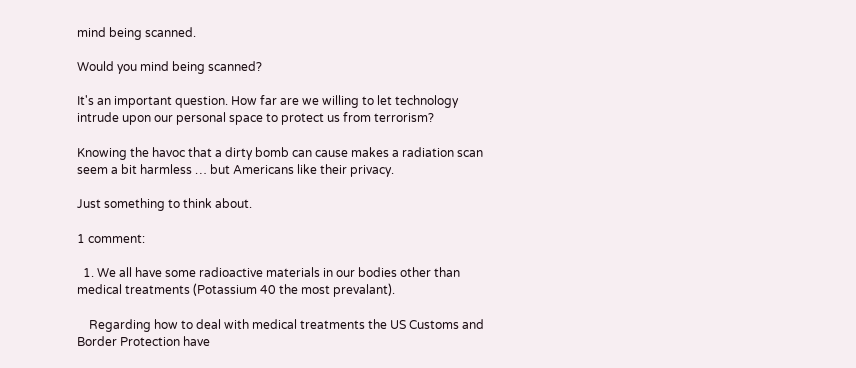mind being scanned.

Would you mind being scanned?

It's an important question. How far are we willing to let technology intrude upon our personal space to protect us from terrorism?

Knowing the havoc that a dirty bomb can cause makes a radiation scan seem a bit harmless … but Americans like their privacy.

Just something to think about.

1 comment:

  1. We all have some radioactive materials in our bodies other than medical treatments (Potassium 40 the most prevalant).

    Regarding how to deal with medical treatments the US Customs and Border Protection have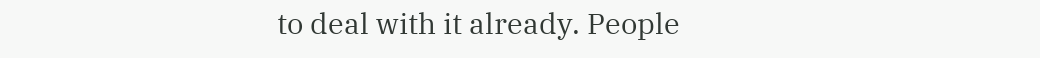to deal with it already. People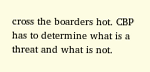cross the boarders hot. CBP has to determine what is a threat and what is not.